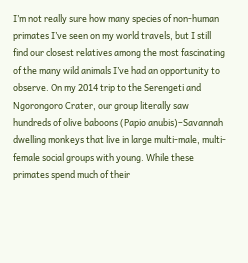I’m not really sure how many species of non-human primates I’ve seen on my world travels, but I still find our closest relatives among the most fascinating of the many wild animals I’ve had an opportunity to observe. On my 2014 trip to the Serengeti and Ngorongoro Crater, our group literally saw hundreds of olive baboons (Papio anubis)–Savannah dwelling monkeys that live in large multi-male, multi-female social groups with young. While these primates spend much of their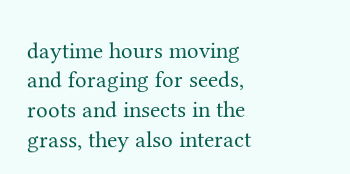daytime hours moving and foraging for seeds, roots and insects in the grass, they also interact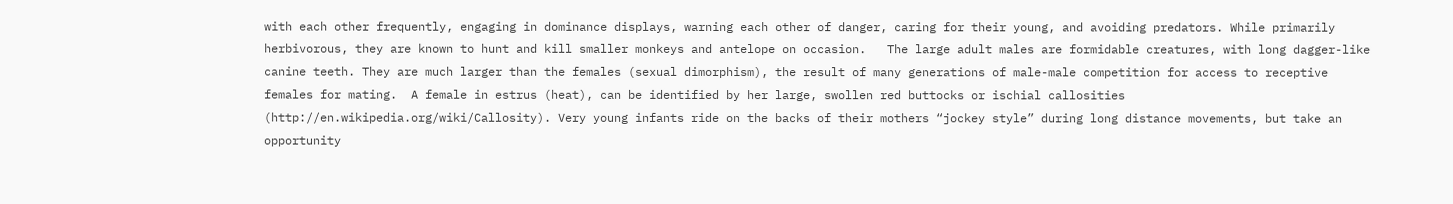with each other frequently, engaging in dominance displays, warning each other of danger, caring for their young, and avoiding predators. While primarily herbivorous, they are known to hunt and kill smaller monkeys and antelope on occasion.   The large adult males are formidable creatures, with long dagger-like canine teeth. They are much larger than the females (sexual dimorphism), the result of many generations of male-male competition for access to receptive females for mating.  A female in estrus (heat), can be identified by her large, swollen red buttocks or ischial callosities (http://en.wikipedia.org/wiki/Callosity). Very young infants ride on the backs of their mothers “jockey style” during long distance movements, but take an opportunity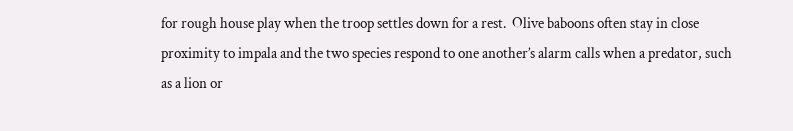for rough house play when the troop settles down for a rest.  Olive baboons often stay in close proximity to impala and the two species respond to one another’s alarm calls when a predator, such as a lion or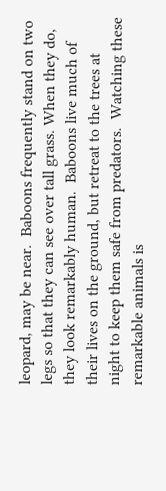leopard, may be near.  Baboons frequently stand on two legs so that they can see over tall grass. When they do, they look remarkably human.  Baboons live much of their lives on the ground, but retreat to the trees at night to keep them safe from predators.  Watching these remarkable animals is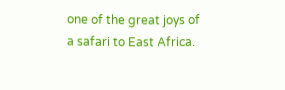one of the great joys of a safari to East Africa.